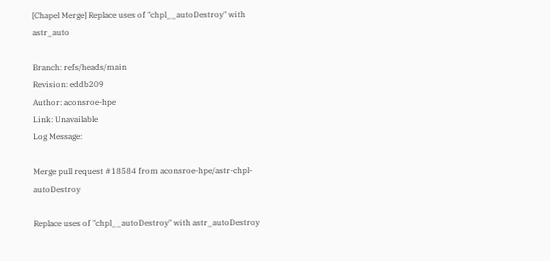[Chapel Merge] Replace uses of "chpl__autoDestroy" with astr_auto

Branch: refs/heads/main
Revision: eddb209
Author: aconsroe-hpe
Link: Unavailable
Log Message:

Merge pull request #18584 from aconsroe-hpe/astr-chpl-autoDestroy

Replace uses of "chpl__autoDestroy" with astr_autoDestroy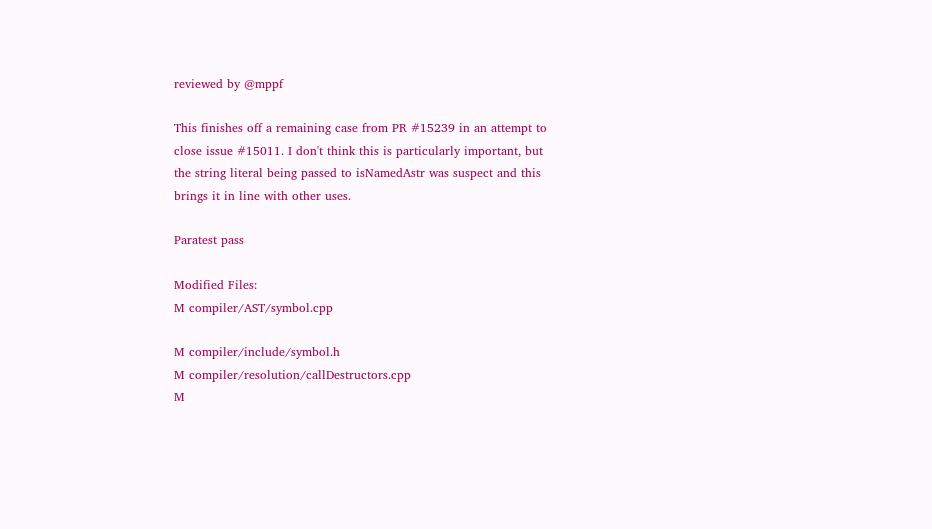reviewed by @mppf

This finishes off a remaining case from PR #15239 in an attempt to
close issue #15011. I don't think this is particularly important, but
the string literal being passed to isNamedAstr was suspect and this
brings it in line with other uses.

Paratest pass

Modified Files:
M compiler/AST/symbol.cpp

M compiler/include/symbol.h
M compiler/resolution/callDestructors.cpp
M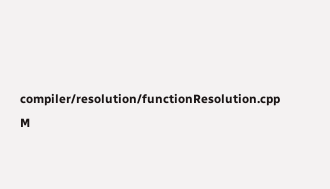compiler/resolution/functionResolution.cpp
M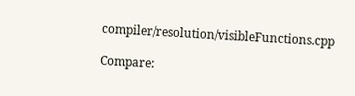compiler/resolution/visibleFunctions.cpp

Compare: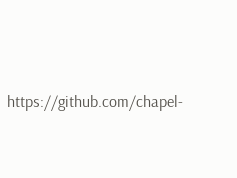https://github.com/chapel-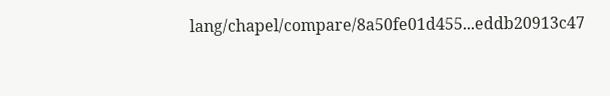lang/chapel/compare/8a50fe01d455...eddb20913c47